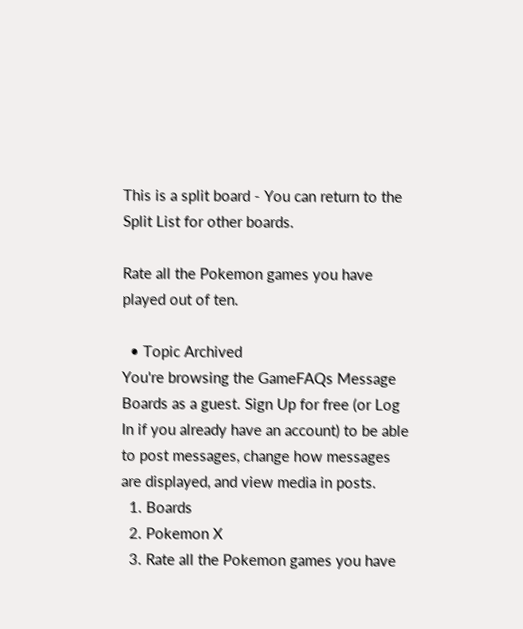This is a split board - You can return to the Split List for other boards.

Rate all the Pokemon games you have played out of ten.

  • Topic Archived
You're browsing the GameFAQs Message Boards as a guest. Sign Up for free (or Log In if you already have an account) to be able to post messages, change how messages are displayed, and view media in posts.
  1. Boards
  2. Pokemon X
  3. Rate all the Pokemon games you have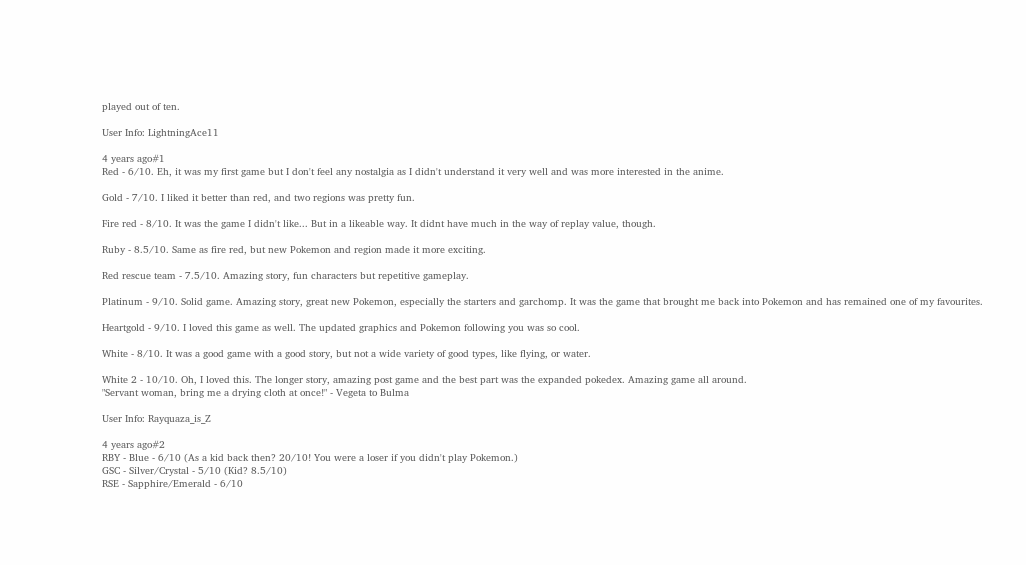played out of ten.

User Info: LightningAce11

4 years ago#1
Red - 6/10. Eh, it was my first game but I don't feel any nostalgia as I didn't understand it very well and was more interested in the anime.

Gold - 7/10. I liked it better than red, and two regions was pretty fun.

Fire red - 8/10. It was the game I didn't like... But in a likeable way. It didnt have much in the way of replay value, though.

Ruby - 8.5/10. Same as fire red, but new Pokemon and region made it more exciting.

Red rescue team - 7.5/10. Amazing story, fun characters but repetitive gameplay.

Platinum - 9/10. Solid game. Amazing story, great new Pokemon, especially the starters and garchomp. It was the game that brought me back into Pokemon and has remained one of my favourites.

Heartgold - 9/10. I loved this game as well. The updated graphics and Pokemon following you was so cool.

White - 8/10. It was a good game with a good story, but not a wide variety of good types, like flying, or water.

White 2 - 10/10. Oh, I loved this. The longer story, amazing post game and the best part was the expanded pokedex. Amazing game all around.
"Servant woman, bring me a drying cloth at once!" - Vegeta to Bulma

User Info: Rayquaza_is_Z

4 years ago#2
RBY - Blue - 6/10 (As a kid back then? 20/10! You were a loser if you didn't play Pokemon.)
GSC - Silver/Crystal - 5/10 (Kid? 8.5/10)
RSE - Sapphire/Emerald - 6/10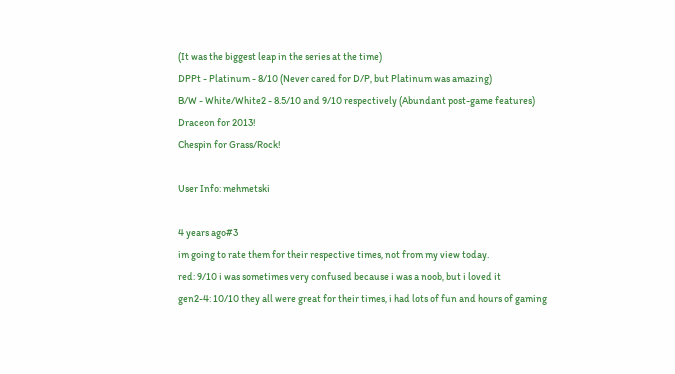(It was the biggest leap in the series at the time)
DPPt - Platinum - 8/10 (Never cared for D/P, but Platinum was amazing)
B/W - White/White2 - 8.5/10 and 9/10 respectively (Abundant post-game features)
Draceon for 2013!
Chespin for Grass/Rock!

User Info: mehmetski

4 years ago#3
im going to rate them for their respective times, not from my view today.
red: 9/10 i was sometimes very confused because i was a noob, but i loved it
gen2-4: 10/10 they all were great for their times, i had lots of fun and hours of gaming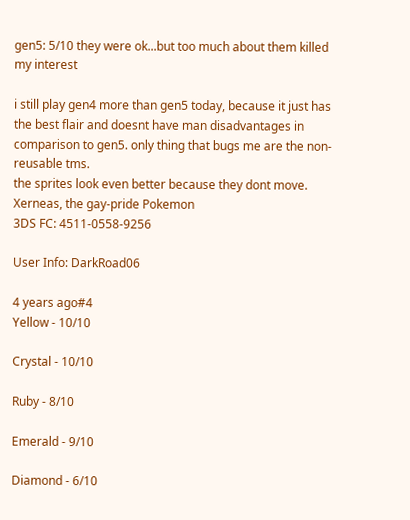gen5: 5/10 they were ok...but too much about them killed my interest

i still play gen4 more than gen5 today, because it just has the best flair and doesnt have man disadvantages in comparison to gen5. only thing that bugs me are the non-reusable tms.
the sprites look even better because they dont move.
Xerneas, the gay-pride Pokemon
3DS FC: 4511-0558-9256

User Info: DarkRoad06

4 years ago#4
Yellow - 10/10

Crystal - 10/10

Ruby - 8/10

Emerald - 9/10

Diamond - 6/10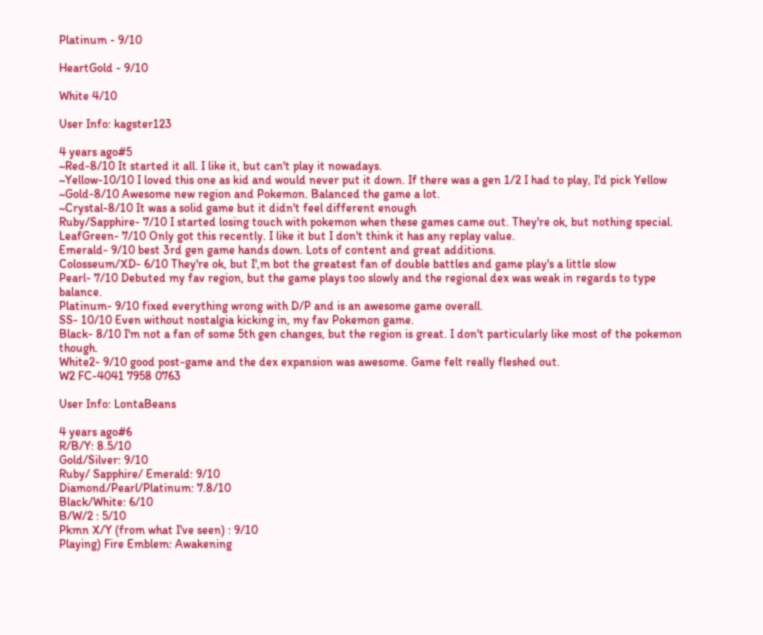Platinum - 9/10

HeartGold - 9/10

White 4/10

User Info: kagster123

4 years ago#5
~Red-8/10 It started it all. I like it, but can't play it nowadays.
~Yellow-10/10 I loved this one as kid and would never put it down. If there was a gen 1/2 I had to play, I'd pick Yellow
~Gold-8/10 Awesome new region and Pokemon. Balanced the game a lot.
~Crystal-8/10 It was a solid game but it didn't feel different enough
Ruby/Sapphire- 7/10 I started losing touch with pokemon when these games came out. They're ok, but nothing special.
LeafGreen- 7/10 Only got this recently. I like it but I don't think it has any replay value.
Emerald- 9/10 best 3rd gen game hands down. Lots of content and great additions.
Colosseum/XD- 6/10 They're ok, but I',m bot the greatest fan of double battles and game play's a little slow
Pearl- 7/10 Debuted my fav region, but the game plays too slowly and the regional dex was weak in regards to type balance.
Platinum- 9/10 fixed everything wrong with D/P and is an awesome game overall.
SS- 10/10 Even without nostalgia kicking in, my fav Pokemon game.
Black- 8/10 I'm not a fan of some 5th gen changes, but the region is great. I don't particularly like most of the pokemon though.
White2- 9/10 good post-game and the dex expansion was awesome. Game felt really fleshed out.
W2 FC-4041 7958 0763

User Info: LontaBeans

4 years ago#6
R/B/Y: 8.5/10
Gold/Silver: 9/10
Ruby/ Sapphire/ Emerald: 9/10
Diamond/Pearl/Platinum: 7.8/10
Black/White: 6/10
B/W/2 : 5/10
Pkmn X/Y (from what I've seen) : 9/10
Playing) Fire Emblem: Awakening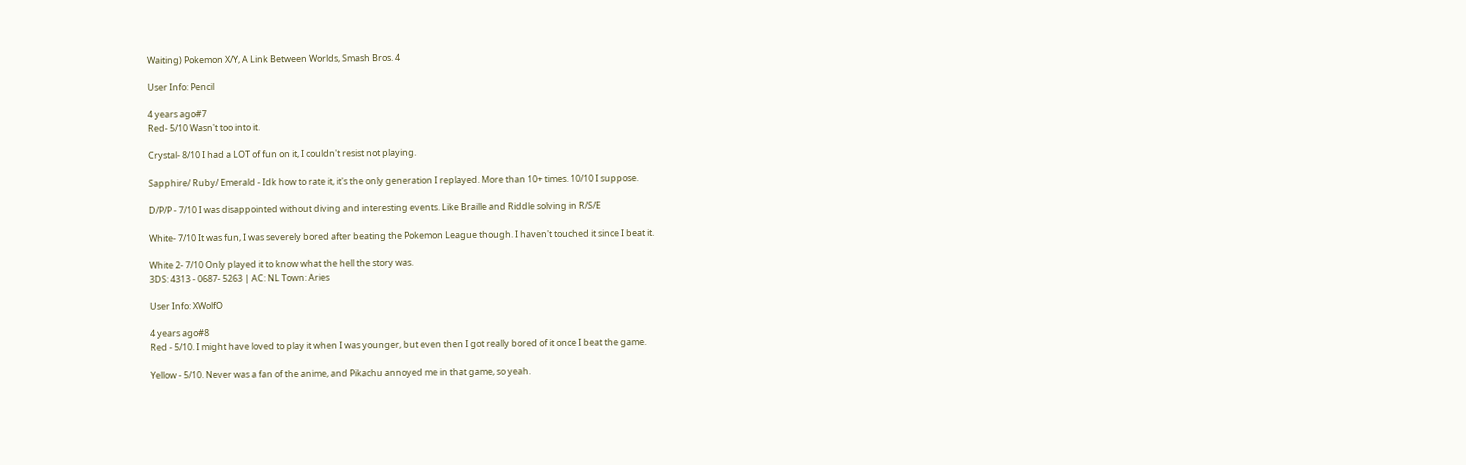Waiting) Pokemon X/Y, A Link Between Worlds, Smash Bros. 4

User Info: Pencil

4 years ago#7
Red- 5/10 Wasn't too into it.

Crystal- 8/10 I had a LOT of fun on it, I couldn't resist not playing.

Sapphire/ Ruby/ Emerald - Idk how to rate it, it's the only generation I replayed. More than 10+ times. 10/10 I suppose.

D/P/P - 7/10 I was disappointed without diving and interesting events. Like Braille and Riddle solving in R/S/E

White- 7/10 It was fun, I was severely bored after beating the Pokemon League though. I haven't touched it since I beat it.

White 2- 7/10 Only played it to know what the hell the story was.
3DS: 4313 - 0687- 5263 | AC: NL Town: Aries

User Info: XWolfO

4 years ago#8
Red - 5/10. I might have loved to play it when I was younger, but even then I got really bored of it once I beat the game.

Yellow - 5/10. Never was a fan of the anime, and Pikachu annoyed me in that game, so yeah.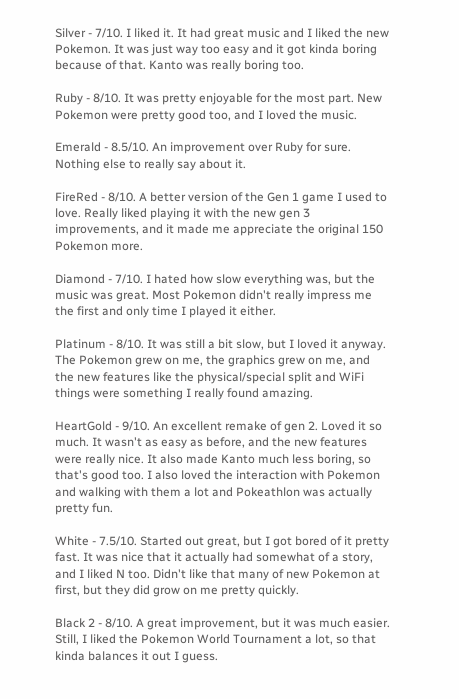Silver - 7/10. I liked it. It had great music and I liked the new Pokemon. It was just way too easy and it got kinda boring because of that. Kanto was really boring too.

Ruby - 8/10. It was pretty enjoyable for the most part. New Pokemon were pretty good too, and I loved the music.

Emerald - 8.5/10. An improvement over Ruby for sure. Nothing else to really say about it.

FireRed - 8/10. A better version of the Gen 1 game I used to love. Really liked playing it with the new gen 3 improvements, and it made me appreciate the original 150 Pokemon more.

Diamond - 7/10. I hated how slow everything was, but the music was great. Most Pokemon didn't really impress me the first and only time I played it either.

Platinum - 8/10. It was still a bit slow, but I loved it anyway. The Pokemon grew on me, the graphics grew on me, and the new features like the physical/special split and WiFi things were something I really found amazing.

HeartGold - 9/10. An excellent remake of gen 2. Loved it so much. It wasn't as easy as before, and the new features were really nice. It also made Kanto much less boring, so that's good too. I also loved the interaction with Pokemon and walking with them a lot and Pokeathlon was actually pretty fun.

White - 7.5/10. Started out great, but I got bored of it pretty fast. It was nice that it actually had somewhat of a story, and I liked N too. Didn't like that many of new Pokemon at first, but they did grow on me pretty quickly.

Black 2 - 8/10. A great improvement, but it was much easier. Still, I liked the Pokemon World Tournament a lot, so that kinda balances it out I guess.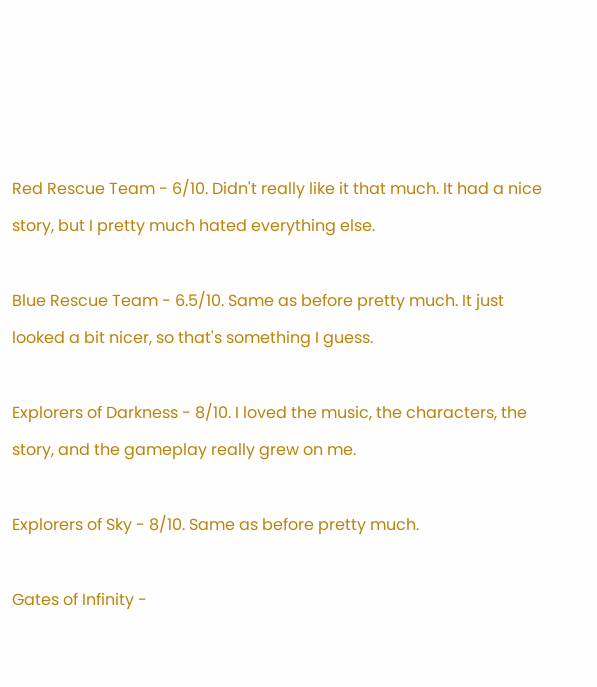Red Rescue Team - 6/10. Didn't really like it that much. It had a nice story, but I pretty much hated everything else.

Blue Rescue Team - 6.5/10. Same as before pretty much. It just looked a bit nicer, so that's something I guess.

Explorers of Darkness - 8/10. I loved the music, the characters, the story, and the gameplay really grew on me.

Explorers of Sky - 8/10. Same as before pretty much.

Gates of Infinity -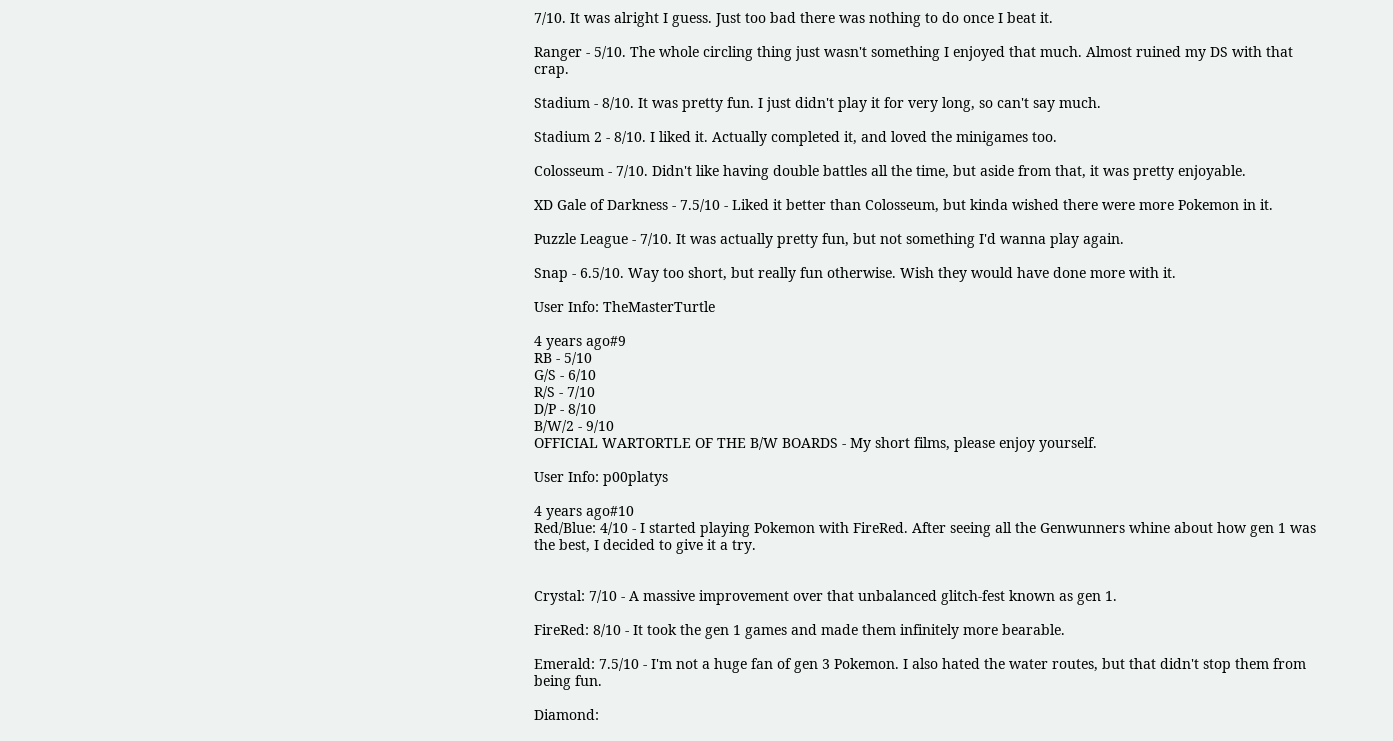7/10. It was alright I guess. Just too bad there was nothing to do once I beat it.

Ranger - 5/10. The whole circling thing just wasn't something I enjoyed that much. Almost ruined my DS with that crap.

Stadium - 8/10. It was pretty fun. I just didn't play it for very long, so can't say much.

Stadium 2 - 8/10. I liked it. Actually completed it, and loved the minigames too.

Colosseum - 7/10. Didn't like having double battles all the time, but aside from that, it was pretty enjoyable.

XD Gale of Darkness - 7.5/10 - Liked it better than Colosseum, but kinda wished there were more Pokemon in it.

Puzzle League - 7/10. It was actually pretty fun, but not something I'd wanna play again.

Snap - 6.5/10. Way too short, but really fun otherwise. Wish they would have done more with it.

User Info: TheMasterTurtle

4 years ago#9
RB - 5/10
G/S - 6/10
R/S - 7/10
D/P - 8/10
B/W/2 - 9/10
OFFICIAL WARTORTLE OF THE B/W BOARDS - My short films, please enjoy yourself.

User Info: p00platys

4 years ago#10
Red/Blue: 4/10 - I started playing Pokemon with FireRed. After seeing all the Genwunners whine about how gen 1 was the best, I decided to give it a try.


Crystal: 7/10 - A massive improvement over that unbalanced glitch-fest known as gen 1.

FireRed: 8/10 - It took the gen 1 games and made them infinitely more bearable.

Emerald: 7.5/10 - I'm not a huge fan of gen 3 Pokemon. I also hated the water routes, but that didn't stop them from being fun.

Diamond: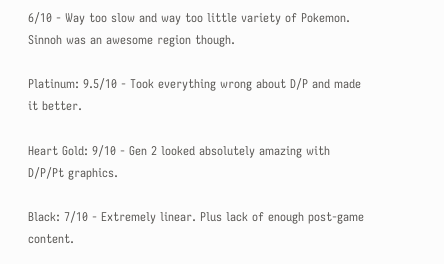6/10 - Way too slow and way too little variety of Pokemon. Sinnoh was an awesome region though.

Platinum: 9.5/10 - Took everything wrong about D/P and made it better.

Heart Gold: 9/10 - Gen 2 looked absolutely amazing with D/P/Pt graphics.

Black: 7/10 - Extremely linear. Plus lack of enough post-game content.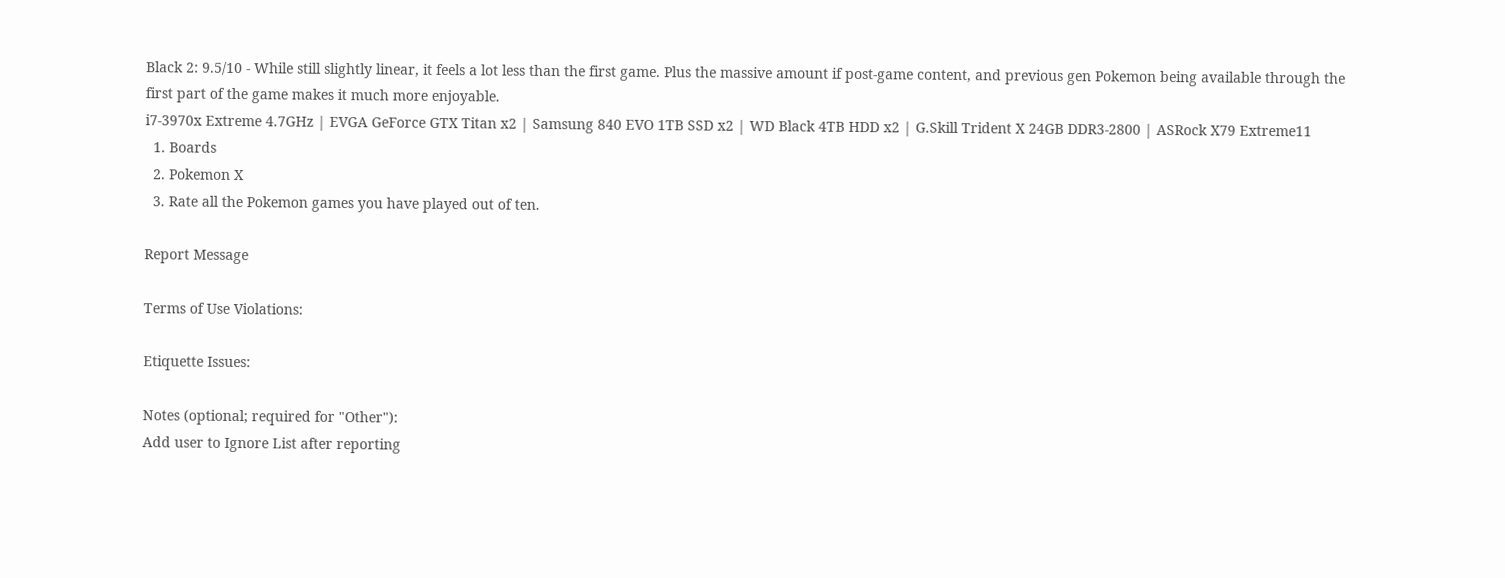Black 2: 9.5/10 - While still slightly linear, it feels a lot less than the first game. Plus the massive amount if post-game content, and previous gen Pokemon being available through the first part of the game makes it much more enjoyable.
i7-3970x Extreme 4.7GHz | EVGA GeForce GTX Titan x2 | Samsung 840 EVO 1TB SSD x2 | WD Black 4TB HDD x2 | G.Skill Trident X 24GB DDR3-2800 | ASRock X79 Extreme11
  1. Boards
  2. Pokemon X
  3. Rate all the Pokemon games you have played out of ten.

Report Message

Terms of Use Violations:

Etiquette Issues:

Notes (optional; required for "Other"):
Add user to Ignore List after reporting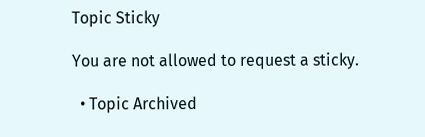Topic Sticky

You are not allowed to request a sticky.

  • Topic Archived